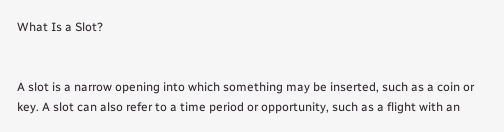What Is a Slot?


A slot is a narrow opening into which something may be inserted, such as a coin or key. A slot can also refer to a time period or opportunity, such as a flight with an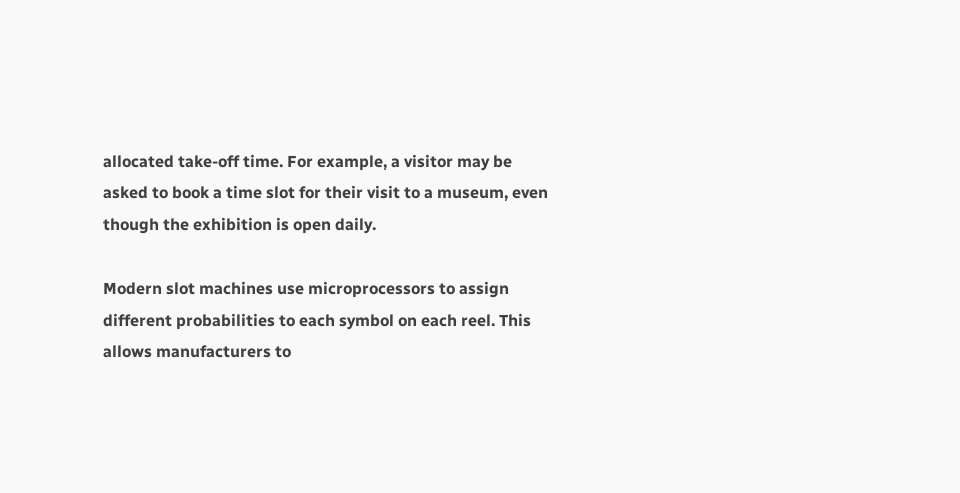allocated take-off time. For example, a visitor may be asked to book a time slot for their visit to a museum, even though the exhibition is open daily.

Modern slot machines use microprocessors to assign different probabilities to each symbol on each reel. This allows manufacturers to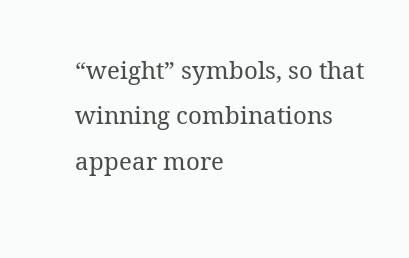“weight” symbols, so that winning combinations appear more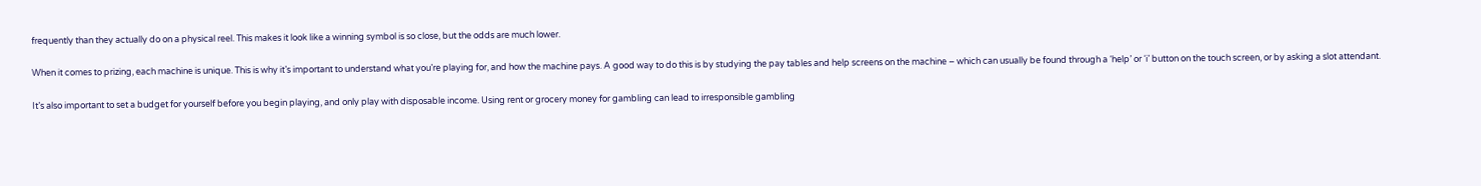frequently than they actually do on a physical reel. This makes it look like a winning symbol is so close, but the odds are much lower.

When it comes to prizing, each machine is unique. This is why it’s important to understand what you’re playing for, and how the machine pays. A good way to do this is by studying the pay tables and help screens on the machine – which can usually be found through a ‘help’ or ‘i’ button on the touch screen, or by asking a slot attendant.

It’s also important to set a budget for yourself before you begin playing, and only play with disposable income. Using rent or grocery money for gambling can lead to irresponsible gambling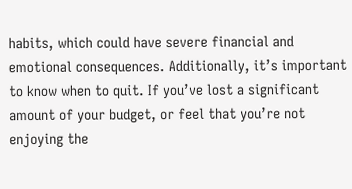habits, which could have severe financial and emotional consequences. Additionally, it’s important to know when to quit. If you’ve lost a significant amount of your budget, or feel that you’re not enjoying the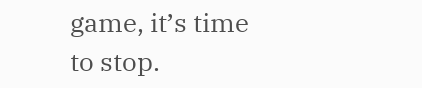game, it’s time to stop.